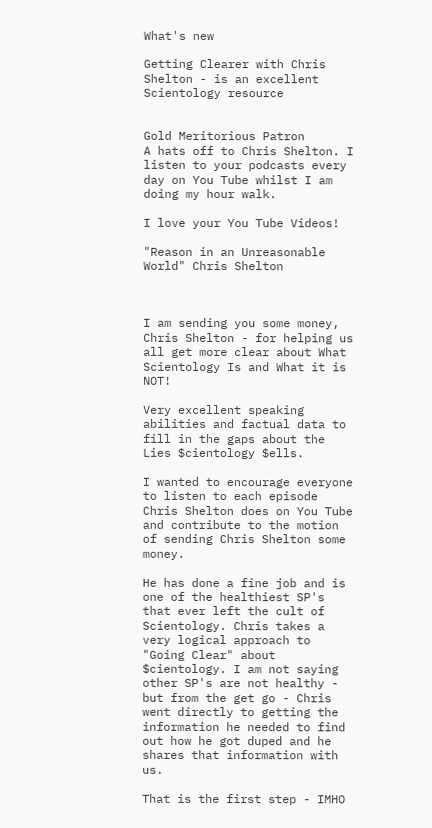What's new

Getting Clearer with Chris Shelton - is an excellent Scientology resource


Gold Meritorious Patron
A hats off to Chris Shelton. I listen to your podcasts every day on You Tube whilst I am doing my hour walk.

I love your You Tube Videos!

"Reason in an Unreasonable World" Chris Shelton



I am sending you some money, Chris Shelton - for helping us all get more clear about What Scientology Is and What it is NOT!

Very excellent speaking abilities and factual data to fill in the gaps about the Lies $cientology $ells.

I wanted to encourage everyone to listen to each episode Chris Shelton does on You Tube and contribute to the motion of sending Chris Shelton some money.

He has done a fine job and is one of the healthiest SP's that ever left the cult of Scientology. Chris takes a very logical approach to "Going Clear" about $cientology. I am not saying other SP's are not healthy - but from the get go - Chris went directly to getting the information he needed to find out how he got duped and he shares that information with us.

That is the first step - IMHO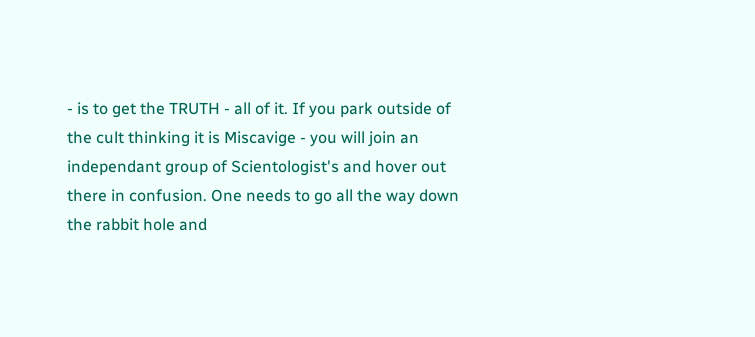- is to get the TRUTH - all of it. If you park outside of the cult thinking it is Miscavige - you will join an independant group of Scientologist's and hover out there in confusion. One needs to go all the way down the rabbit hole and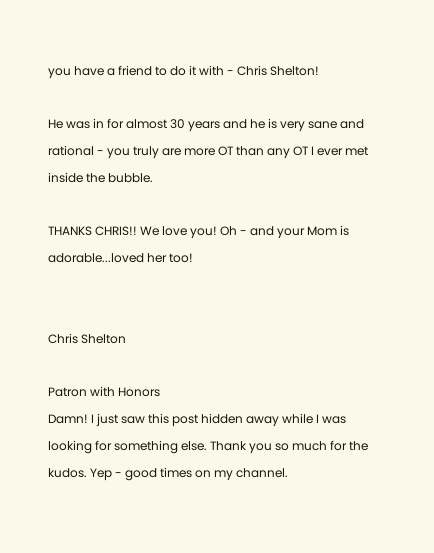you have a friend to do it with - Chris Shelton!

He was in for almost 30 years and he is very sane and rational - you truly are more OT than any OT I ever met inside the bubble.

THANKS CHRIS!! We love you! Oh - and your Mom is adorable...loved her too!


Chris Shelton

Patron with Honors
Damn! I just saw this post hidden away while I was looking for something else. Thank you so much for the kudos. Yep - good times on my channel.